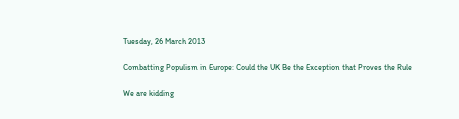Tuesday, 26 March 2013

Combatting Populism in Europe: Could the UK Be the Exception that Proves the Rule

We are kidding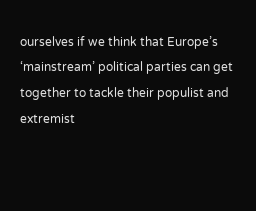ourselves if we think that Europe’s ‘mainstream’ political parties can get together to tackle their populist and extremist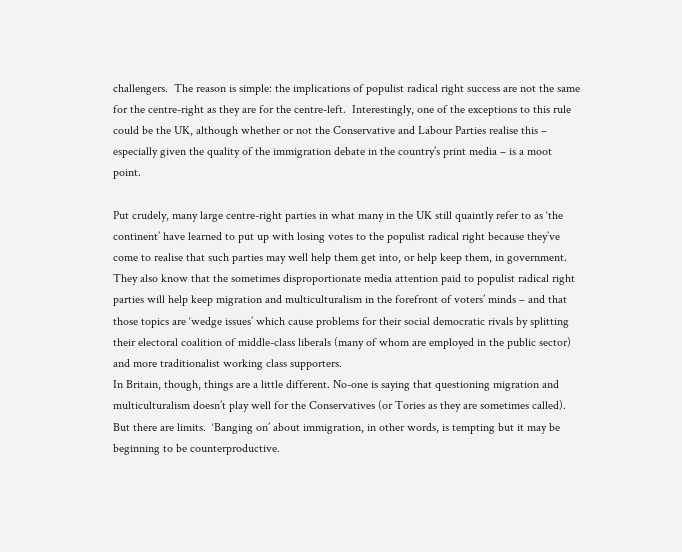challengers.  The reason is simple: the implications of populist radical right success are not the same for the centre-right as they are for the centre-left.  Interestingly, one of the exceptions to this rule could be the UK, although whether or not the Conservative and Labour Parties realise this – especially given the quality of the immigration debate in the country’s print media – is a moot point.

Put crudely, many large centre-right parties in what many in the UK still quaintly refer to as ‘the continent’ have learned to put up with losing votes to the populist radical right because they’ve come to realise that such parties may well help them get into, or help keep them, in government.
They also know that the sometimes disproportionate media attention paid to populist radical right parties will help keep migration and multiculturalism in the forefront of voters’ minds – and that those topics are ‘wedge issues’ which cause problems for their social democratic rivals by splitting their electoral coalition of middle-class liberals (many of whom are employed in the public sector) and more traditionalist working class supporters.
In Britain, though, things are a little different. No-one is saying that questioning migration and multiculturalism doesn’t play well for the Conservatives (or Tories as they are sometimes called).  But there are limits.  ‘Banging on’ about immigration, in other words, is tempting but it may be beginning to be counterproductive.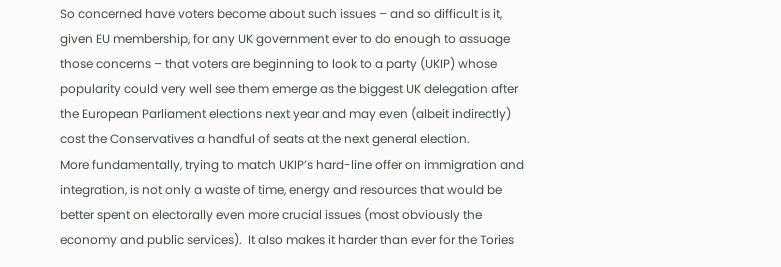So concerned have voters become about such issues – and so difficult is it, given EU membership, for any UK government ever to do enough to assuage those concerns – that voters are beginning to look to a party (UKIP) whose popularity could very well see them emerge as the biggest UK delegation after the European Parliament elections next year and may even (albeit indirectly) cost the Conservatives a handful of seats at the next general election.
More fundamentally, trying to match UKIP’s hard-line offer on immigration and integration, is not only a waste of time, energy and resources that would be better spent on electorally even more crucial issues (most obviously the economy and public services).  It also makes it harder than ever for the Tories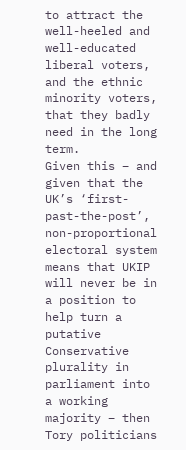to attract the well-heeled and well-educated liberal voters, and the ethnic minority voters, that they badly need in the long term.
Given this – and given that the UK’s ‘first-past-the-post’, non-proportional electoral system means that UKIP will never be in a position to help turn a putative Conservative plurality in parliament into a working majority – then Tory politicians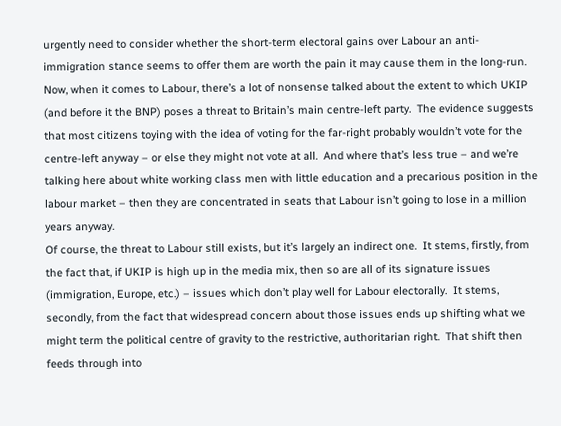urgently need to consider whether the short-term electoral gains over Labour an anti-immigration stance seems to offer them are worth the pain it may cause them in the long-run.
Now, when it comes to Labour, there’s a lot of nonsense talked about the extent to which UKIP (and before it the BNP) poses a threat to Britain’s main centre-left party.  The evidence suggests that most citizens toying with the idea of voting for the far-right probably wouldn’t vote for the centre-left anyway – or else they might not vote at all.  And where that’s less true – and we’re talking here about white working class men with little education and a precarious position in the labour market – then they are concentrated in seats that Labour isn’t going to lose in a million years anyway.
Of course, the threat to Labour still exists, but it’s largely an indirect one.  It stems, firstly, from the fact that, if UKIP is high up in the media mix, then so are all of its signature issues (immigration, Europe, etc.) – issues which don’t play well for Labour electorally.  It stems, secondly, from the fact that widespread concern about those issues ends up shifting what we might term the political centre of gravity to the restrictive, authoritarian right.  That shift then feeds through into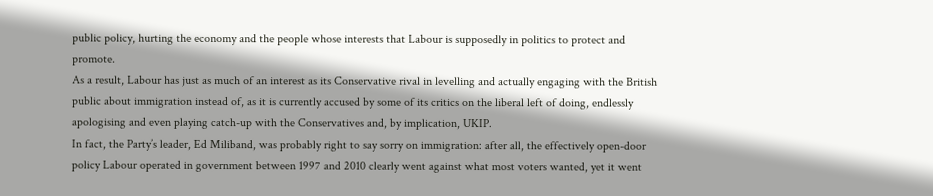public policy, hurting the economy and the people whose interests that Labour is supposedly in politics to protect and promote.
As a result, Labour has just as much of an interest as its Conservative rival in levelling and actually engaging with the British public about immigration instead of, as it is currently accused by some of its critics on the liberal left of doing, endlessly apologising and even playing catch-up with the Conservatives and, by implication, UKIP.
In fact, the Party’s leader, Ed Miliband, was probably right to say sorry on immigration: after all, the effectively open-door policy Labour operated in government between 1997 and 2010 clearly went against what most voters wanted, yet it went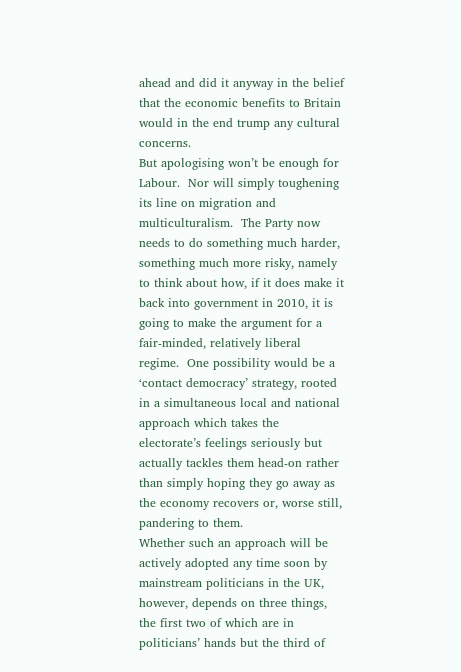ahead and did it anyway in the belief that the economic benefits to Britain would in the end trump any cultural concerns.
But apologising won’t be enough for Labour.  Nor will simply toughening its line on migration and multiculturalism.  The Party now needs to do something much harder, something much more risky, namely to think about how, if it does make it back into government in 2010, it is going to make the argument for a fair-minded, relatively liberal regime.  One possibility would be a ‘contact democracy’ strategy, rooted in a simultaneous local and national approach which takes the electorate’s feelings seriously but actually tackles them head-on rather than simply hoping they go away as the economy recovers or, worse still, pandering to them.
Whether such an approach will be actively adopted any time soon by mainstream politicians in the UK, however, depends on three things, the first two of which are in politicians’ hands but the third of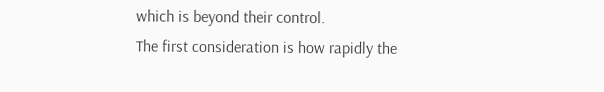which is beyond their control.
The first consideration is how rapidly the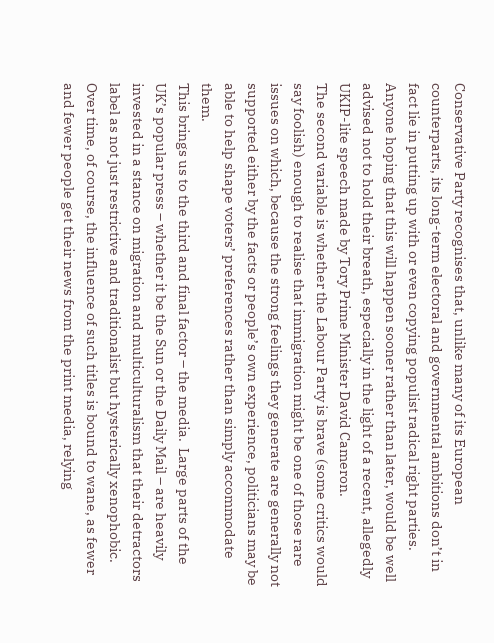Conservative Party recognises that, unlike many of its European counterparts, its long-term electoral and governmental ambitions don’t in fact lie in putting up with or even copying populist radical right parties.  Anyone hoping that this will happen sooner rather than later, would be well advised not to hold their breath, especially in the light of a recent, allegedly UKIP-lite speech made by Tory Prime Minister David Cameron.
The second variable is whether the Labour Party is brave (some critics would say foolish) enough to realise that immigration might be one of those rare issues on which, because the strong feelings they generate are generally not supported either by the facts or people’s own experience, politicians may be able to help shape voters’ preferences rather than simply accommodate them.
This brings us to the third and final factor – the media.  Large parts of the UK’s popular press – whether it be the Sun or the Daily Mail – are heavily invested in a stance on migration and multiculturalism that their detractors label as not just restrictive and traditionalist but hysterically xenophobic.
Over time, of course, the influence of such titles is bound to wane, as fewer and fewer people get their news from the print media, relying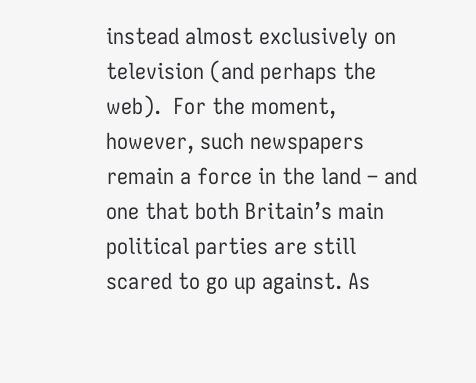instead almost exclusively on television (and perhaps the web).  For the moment, however, such newspapers remain a force in the land – and one that both Britain’s main political parties are still scared to go up against. As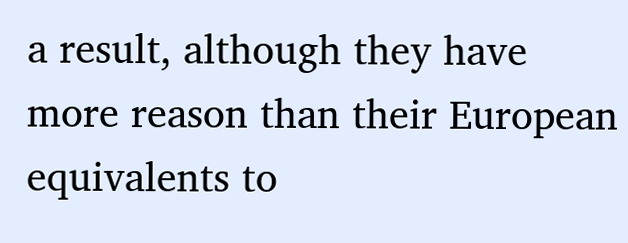a result, although they have more reason than their European equivalents to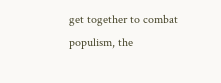get together to combat populism, the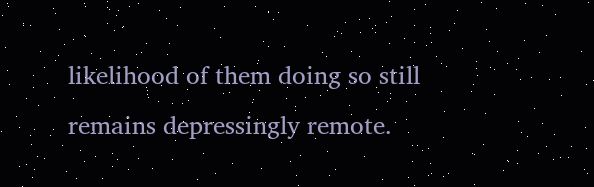likelihood of them doing so still remains depressingly remote.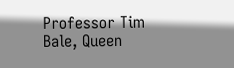Professor Tim Bale, Queen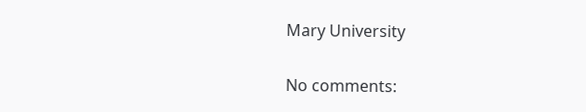Mary University

No comments: